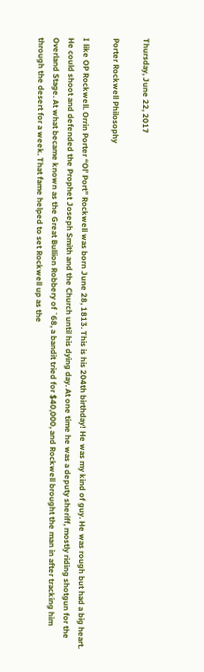Thursday, June 22, 2017

Porter Rockwell Philosophy

I like OP Rockwell. Orrin Porter “Ol’ Port” Rockwell was born June 28, 1813. This is his 204th birthday! He was my kind of guy. He was rough but had a big heart. He could shoot and defended the Prophet Joseph Smith and the Church until his dying day. At one time he was a deputy sheriff, mostly riding shotgun for the Overland Stage. At what became known as the Great Bullion Robbery of `68, a bandit tried for $40,000, and Rockwell brought the man in after tracking him through the desert for a week. That fame helped to set Rockwell up as the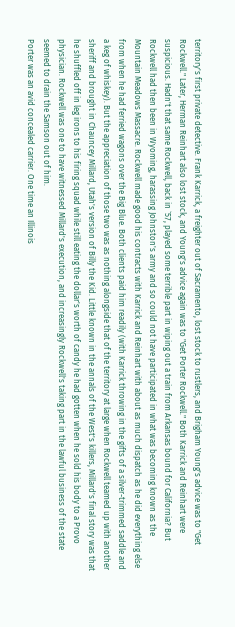territory's first private detective. Frank Karrick, a freighter out of Sacramento, lost stock to rustlers, and Brigham Young's advice was to "Get Rockwell." Later, Herman Reinhart also lost stock, and Young's advice again was to "Get Porter Rockwell." Both Karrick and Reinhart were suspicious. Hadn't that same Rockwell, back in `57, played some terrible part in wiping out a train from Arkansas bound for California? But Rockwell had then been in Wyoming, harassing Johnston's army and so could not have participated in what was becoming known as the Mountain Meadows Massacre. Rockwell made good his contracts with Karrick and Reinhart with about as much dispatch as he did everything else from when he had ferried wagons over the Big Blue. Both clients paid him readily (with Karrick throwing in the gifts of a silver-trimmed saddle and a keg of whiskey). But the appreciation of those two was as nothing alongside that of the territory at large when Rockwell teamed up with another sheriff and brought in Chauncey Millard, Utah's version of Billy the Kid. Little known in the annals of the West's killers, Millard's final story was that he shuffled off in leg irons to his firing squad while still eating the dollar's worth of candy he had gotten when he sold his body to a Provo physician. Rockwell was one to have witnessed Millard's execution, and increasingly Rockwell's taking part in the lawful business of the state seemed to drain the Samson out of him.
Porter was an avid concealed carrier. One time an Illinois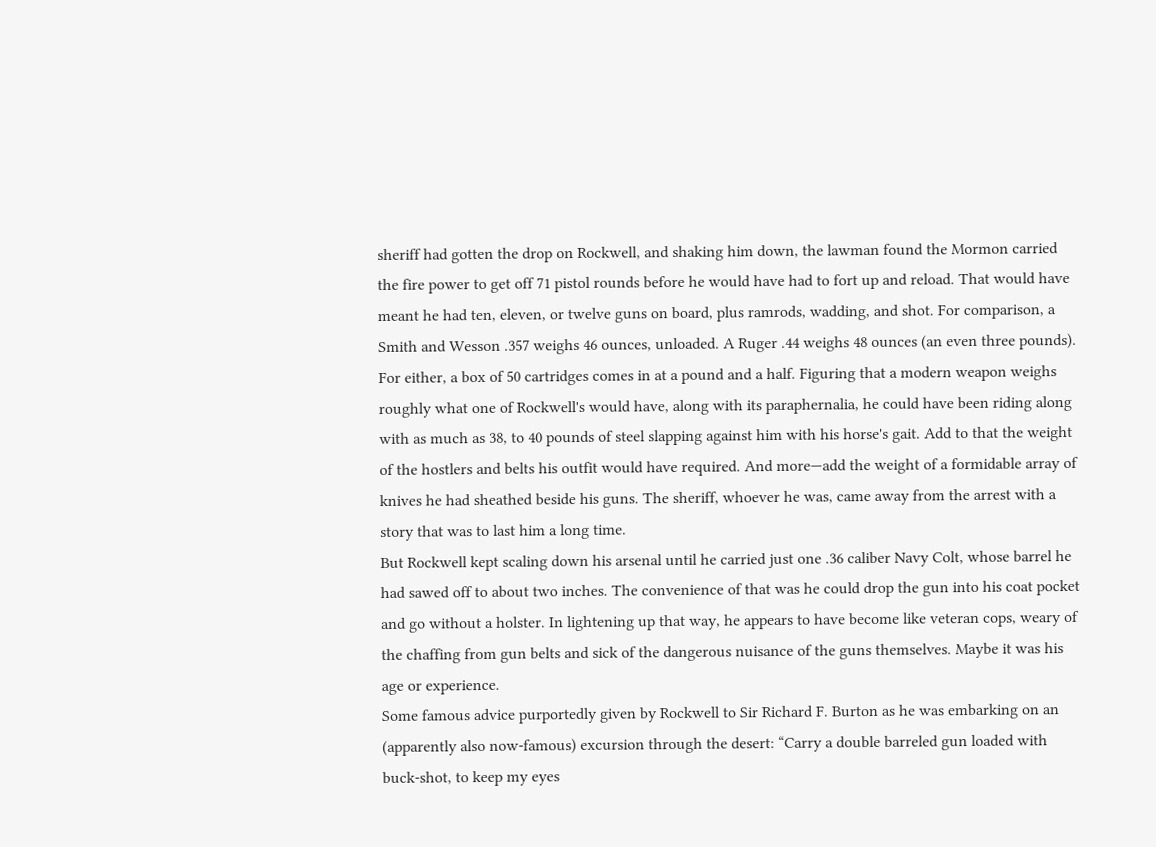sheriff had gotten the drop on Rockwell, and shaking him down, the lawman found the Mormon carried the fire power to get off 71 pistol rounds before he would have had to fort up and reload. That would have meant he had ten, eleven, or twelve guns on board, plus ramrods, wadding, and shot. For comparison, a Smith and Wesson .357 weighs 46 ounces, unloaded. A Ruger .44 weighs 48 ounces (an even three pounds). For either, a box of 50 cartridges comes in at a pound and a half. Figuring that a modern weapon weighs roughly what one of Rockwell's would have, along with its paraphernalia, he could have been riding along with as much as 38, to 40 pounds of steel slapping against him with his horse's gait. Add to that the weight of the hostlers and belts his outfit would have required. And more—add the weight of a formidable array of knives he had sheathed beside his guns. The sheriff, whoever he was, came away from the arrest with a story that was to last him a long time.
But Rockwell kept scaling down his arsenal until he carried just one .36 caliber Navy Colt, whose barrel he had sawed off to about two inches. The convenience of that was he could drop the gun into his coat pocket and go without a holster. In lightening up that way, he appears to have become like veteran cops, weary of the chaffing from gun belts and sick of the dangerous nuisance of the guns themselves. Maybe it was his age or experience.
Some famous advice purportedly given by Rockwell to Sir Richard F. Burton as he was embarking on an (apparently also now-famous) excursion through the desert: “Carry a double barreled gun loaded with buck-shot, to keep my eyes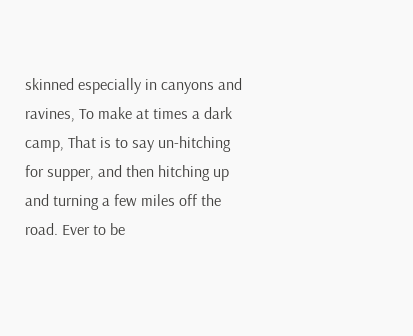skinned especially in canyons and ravines, To make at times a dark camp, That is to say un-hitching for supper, and then hitching up and turning a few miles off the road. Ever to be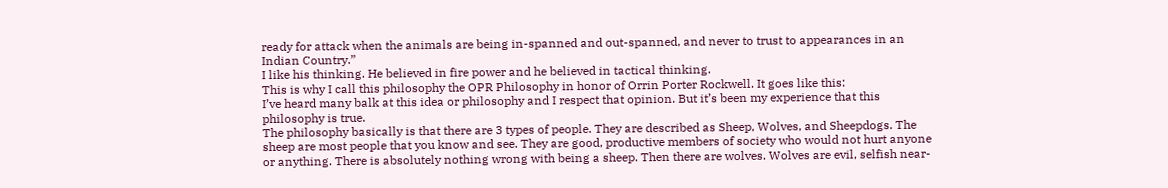ready for attack when the animals are being in-spanned and out-spanned, and never to trust to appearances in an Indian Country.”
I like his thinking. He believed in fire power and he believed in tactical thinking.
This is why I call this philosophy the OPR Philosophy in honor of Orrin Porter Rockwell. It goes like this:
I’ve heard many balk at this idea or philosophy and I respect that opinion. But it’s been my experience that this philosophy is true.
The philosophy basically is that there are 3 types of people. They are described as Sheep, Wolves, and Sheepdogs. The sheep are most people that you know and see. They are good, productive members of society who would not hurt anyone or anything. There is absolutely nothing wrong with being a sheep. Then there are wolves. Wolves are evil, selfish near-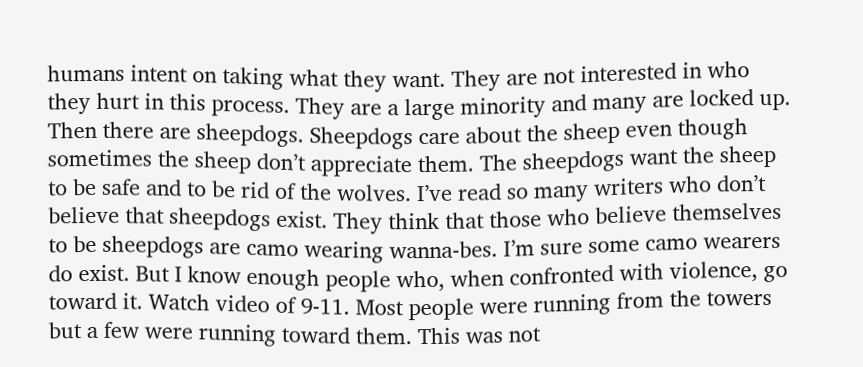humans intent on taking what they want. They are not interested in who they hurt in this process. They are a large minority and many are locked up. Then there are sheepdogs. Sheepdogs care about the sheep even though sometimes the sheep don’t appreciate them. The sheepdogs want the sheep to be safe and to be rid of the wolves. I’ve read so many writers who don’t believe that sheepdogs exist. They think that those who believe themselves to be sheepdogs are camo wearing wanna-bes. I’m sure some camo wearers do exist. But I know enough people who, when confronted with violence, go toward it. Watch video of 9-11. Most people were running from the towers but a few were running toward them. This was not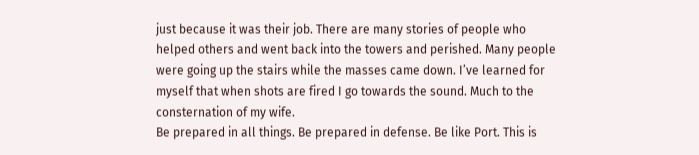just because it was their job. There are many stories of people who helped others and went back into the towers and perished. Many people were going up the stairs while the masses came down. I’ve learned for myself that when shots are fired I go towards the sound. Much to the consternation of my wife.
Be prepared in all things. Be prepared in defense. Be like Port. This is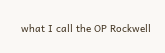what I call the OP Rockwell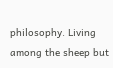philosophy. Living among the sheep but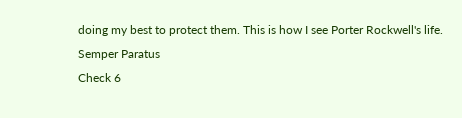doing my best to protect them. This is how I see Porter Rockwell's life.
Semper Paratus
Check 6